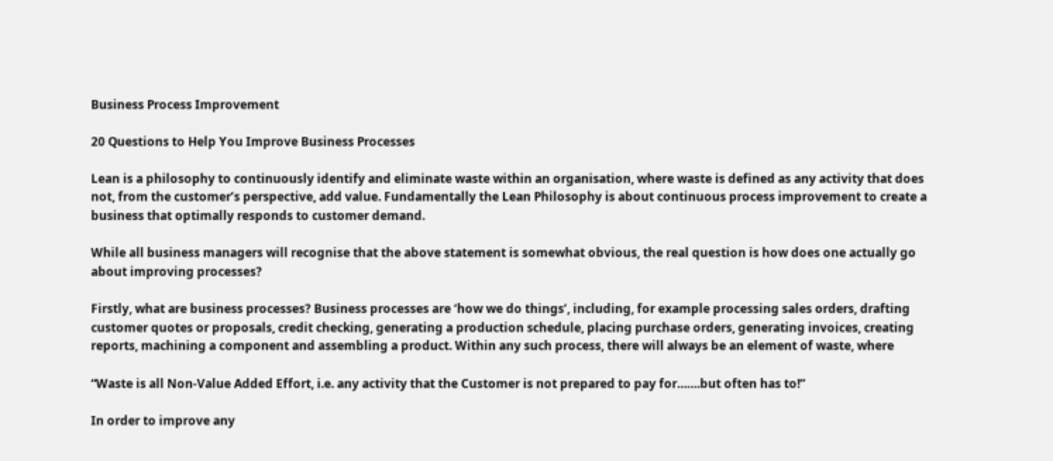Business Process Improvement

20 Questions to Help You Improve Business Processes

Lean is a philosophy to continuously identify and eliminate waste within an organisation, where waste is defined as any activity that does not, from the customer’s perspective, add value. Fundamentally the Lean Philosophy is about continuous process improvement to create a business that optimally responds to customer demand.

While all business managers will recognise that the above statement is somewhat obvious, the real question is how does one actually go about improving processes?

Firstly, what are business processes? Business processes are ‘how we do things’, including, for example processing sales orders, drafting customer quotes or proposals, credit checking, generating a production schedule, placing purchase orders, generating invoices, creating reports, machining a component and assembling a product. Within any such process, there will always be an element of waste, where

“Waste is all Non-Value Added Effort, i.e. any activity that the Customer is not prepared to pay for…….but often has to!”

In order to improve any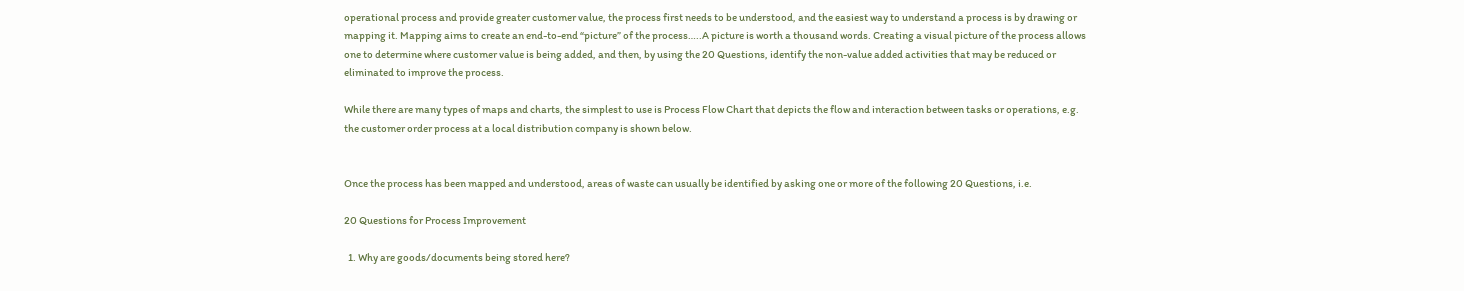operational process and provide greater customer value, the process first needs to be understood, and the easiest way to understand a process is by drawing or mapping it. Mapping aims to create an end-to-end “picture” of the process…..A picture is worth a thousand words. Creating a visual picture of the process allows one to determine where customer value is being added, and then, by using the 20 Questions, identify the non-value added activities that may be reduced or eliminated to improve the process.

While there are many types of maps and charts, the simplest to use is Process Flow Chart that depicts the flow and interaction between tasks or operations, e.g. the customer order process at a local distribution company is shown below.


Once the process has been mapped and understood, areas of waste can usually be identified by asking one or more of the following 20 Questions, i.e.

20 Questions for Process Improvement

  1. Why are goods/documents being stored here?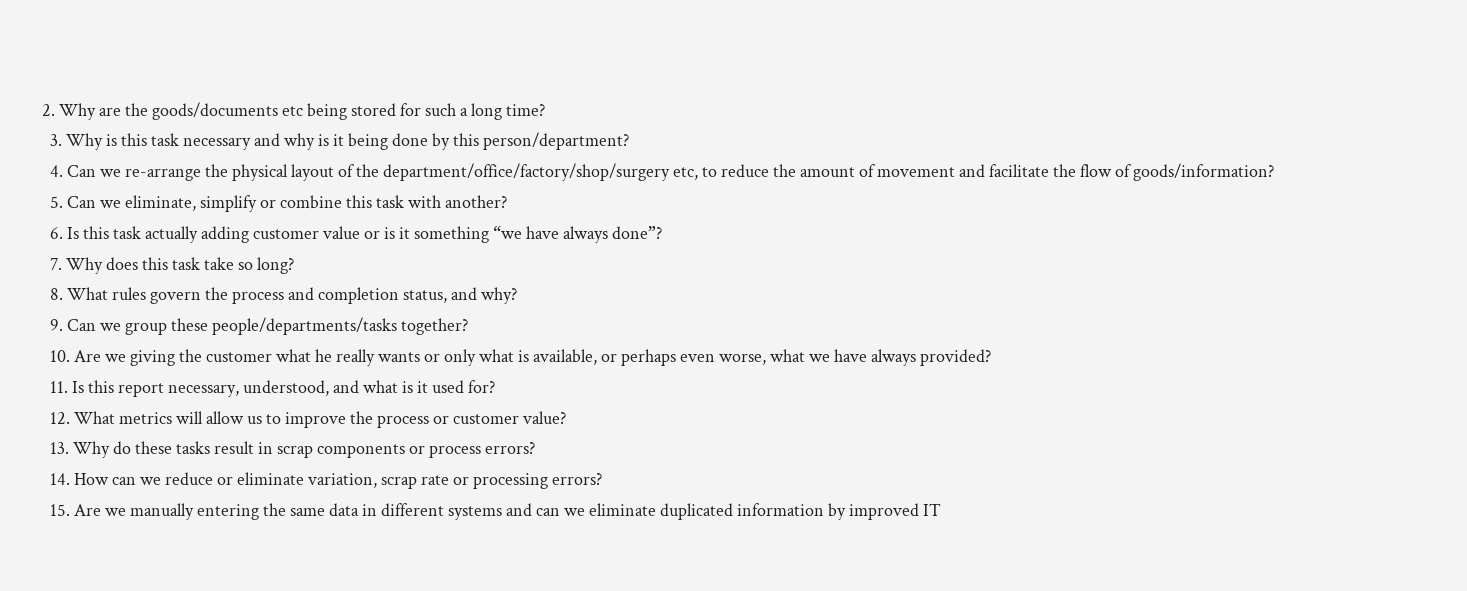2. Why are the goods/documents etc being stored for such a long time?
  3. Why is this task necessary and why is it being done by this person/department?
  4. Can we re-arrange the physical layout of the department/office/factory/shop/surgery etc, to reduce the amount of movement and facilitate the flow of goods/information?
  5. Can we eliminate, simplify or combine this task with another?
  6. Is this task actually adding customer value or is it something “we have always done”?
  7. Why does this task take so long?
  8. What rules govern the process and completion status, and why?
  9. Can we group these people/departments/tasks together?
  10. Are we giving the customer what he really wants or only what is available, or perhaps even worse, what we have always provided?
  11. Is this report necessary, understood, and what is it used for?
  12. What metrics will allow us to improve the process or customer value?
  13. Why do these tasks result in scrap components or process errors?
  14. How can we reduce or eliminate variation, scrap rate or processing errors?
  15. Are we manually entering the same data in different systems and can we eliminate duplicated information by improved IT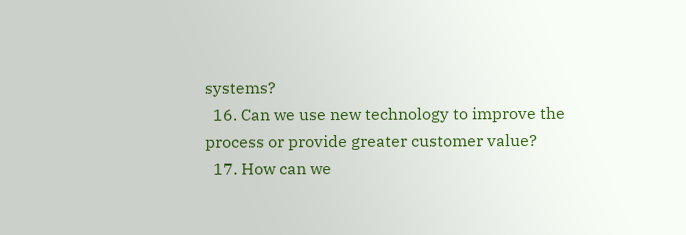systems?
  16. Can we use new technology to improve the process or provide greater customer value?
  17. How can we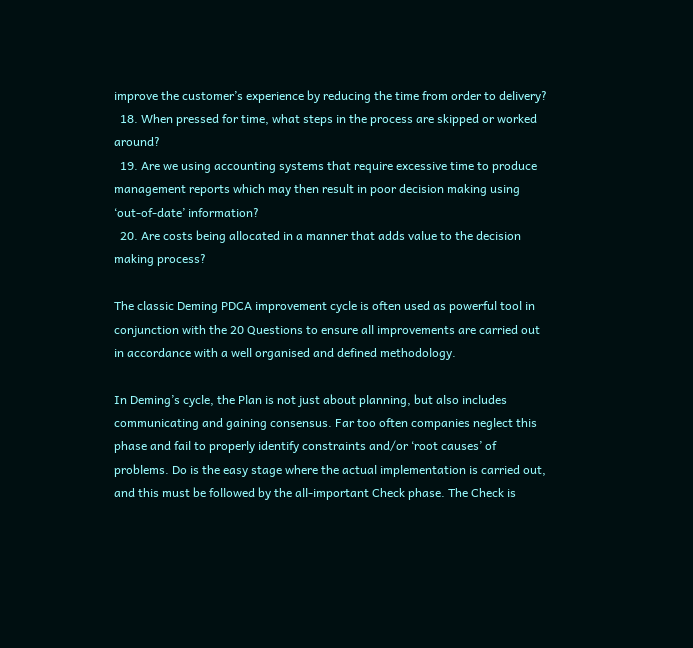improve the customer’s experience by reducing the time from order to delivery?
  18. When pressed for time, what steps in the process are skipped or worked around?
  19. Are we using accounting systems that require excessive time to produce management reports which may then result in poor decision making using ‘out-of-date’ information?
  20. Are costs being allocated in a manner that adds value to the decision making process?

The classic Deming PDCA improvement cycle is often used as powerful tool in conjunction with the 20 Questions to ensure all improvements are carried out in accordance with a well organised and defined methodology.

In Deming’s cycle, the Plan is not just about planning, but also includes communicating and gaining consensus. Far too often companies neglect this phase and fail to properly identify constraints and/or ‘root causes’ of problems. Do is the easy stage where the actual implementation is carried out, and this must be followed by the all-important Check phase. The Check is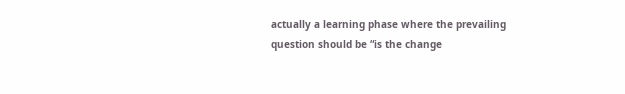actually a learning phase where the prevailing question should be “is the change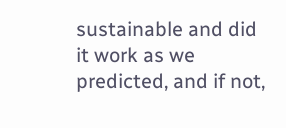sustainable and did it work as we predicted, and if not,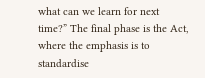what can we learn for next time?” The final phase is the Act, where the emphasis is to standardise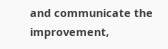and communicate the improvement,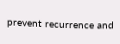prevent recurrence and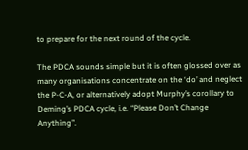to prepare for the next round of the cycle.

The PDCA sounds simple but it is often glossed over as many organisations concentrate on the ‘do’ and neglect the P-C-A, or alternatively adopt Murphy’s corollary to Deming’s PDCA cycle, i.e. “Please Don’t Change Anything”.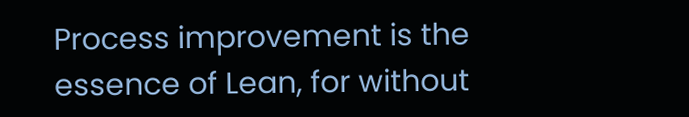Process improvement is the essence of Lean, for without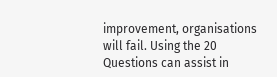improvement, organisations will fail. Using the 20 Questions can assist in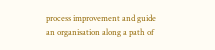process improvement and guide an organisation along a path of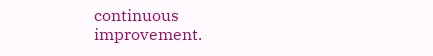continuous improvement.